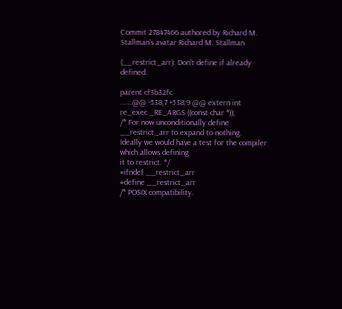Commit 27847466 authored by Richard M. Stallman's avatar Richard M. Stallman

(__restrict_arr): Don't define if already defined.

parent cf3b32fc
......@@ -538,7 +538,9 @@ extern int re_exec _RE_ARGS ((const char *));
/* For now unconditionally define __restrict_arr to expand to nothing.
Ideally we would have a test for the compiler which allows defining
it to restrict. */
#ifndef __restrict_arr
#define __restrict_arr
/* POSIX compatibility.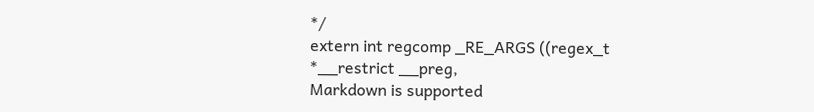*/
extern int regcomp _RE_ARGS ((regex_t *__restrict __preg,
Markdown is supported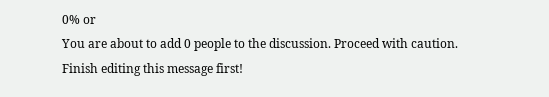0% or
You are about to add 0 people to the discussion. Proceed with caution.
Finish editing this message first!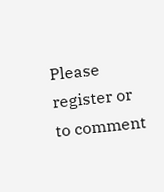Please register or to comment